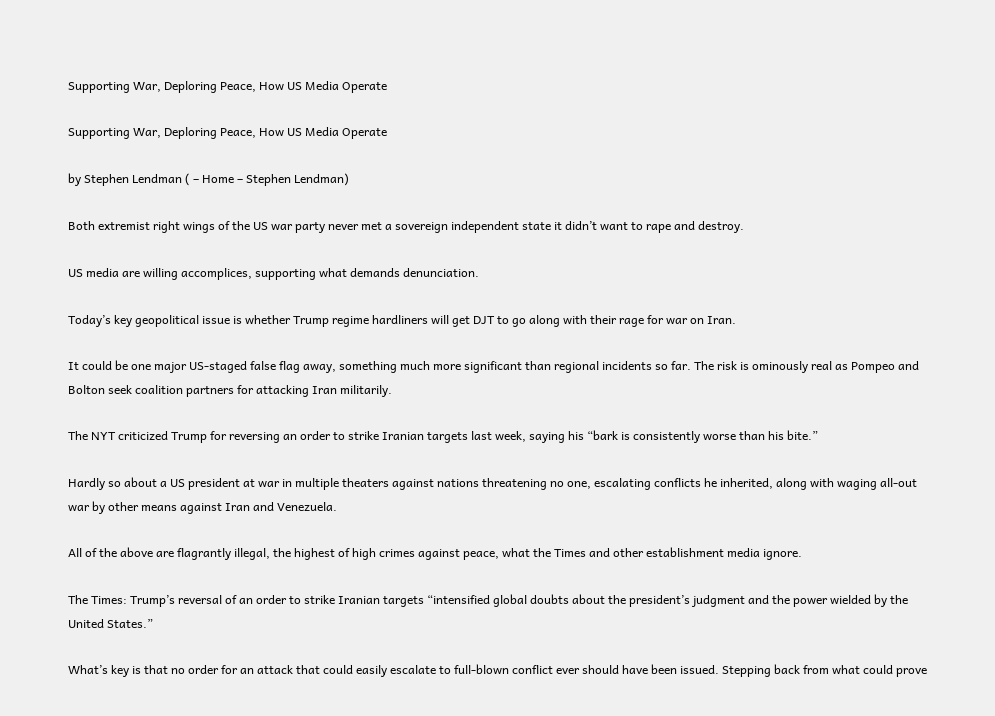Supporting War, Deploring Peace, How US Media Operate

Supporting War, Deploring Peace, How US Media Operate

by Stephen Lendman ( – Home – Stephen Lendman)

Both extremist right wings of the US war party never met a sovereign independent state it didn’t want to rape and destroy.

US media are willing accomplices, supporting what demands denunciation.

Today’s key geopolitical issue is whether Trump regime hardliners will get DJT to go along with their rage for war on Iran.

It could be one major US-staged false flag away, something much more significant than regional incidents so far. The risk is ominously real as Pompeo and Bolton seek coalition partners for attacking Iran militarily.

The NYT criticized Trump for reversing an order to strike Iranian targets last week, saying his “bark is consistently worse than his bite.”

Hardly so about a US president at war in multiple theaters against nations threatening no one, escalating conflicts he inherited, along with waging all-out war by other means against Iran and Venezuela.

All of the above are flagrantly illegal, the highest of high crimes against peace, what the Times and other establishment media ignore.

The Times: Trump’s reversal of an order to strike Iranian targets “intensified global doubts about the president’s judgment and the power wielded by the United States.”

What’s key is that no order for an attack that could easily escalate to full-blown conflict ever should have been issued. Stepping back from what could prove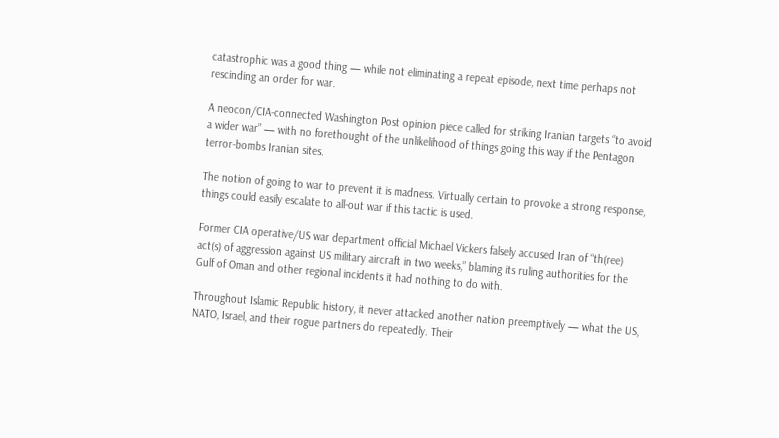catastrophic was a good thing — while not eliminating a repeat episode, next time perhaps not rescinding an order for war.

A neocon/CIA-connected Washington Post opinion piece called for striking Iranian targets “to avoid a wider war” — with no forethought of the unlikelihood of things going this way if the Pentagon terror-bombs Iranian sites.

The notion of going to war to prevent it is madness. Virtually certain to provoke a strong response, things could easily escalate to all-out war if this tactic is used.

Former CIA operative/US war department official Michael Vickers falsely accused Iran of “th(ree) act(s) of aggression against US military aircraft in two weeks,” blaming its ruling authorities for the Gulf of Oman and other regional incidents it had nothing to do with.

Throughout Islamic Republic history, it never attacked another nation preemptively — what the US, NATO, Israel, and their rogue partners do repeatedly. Their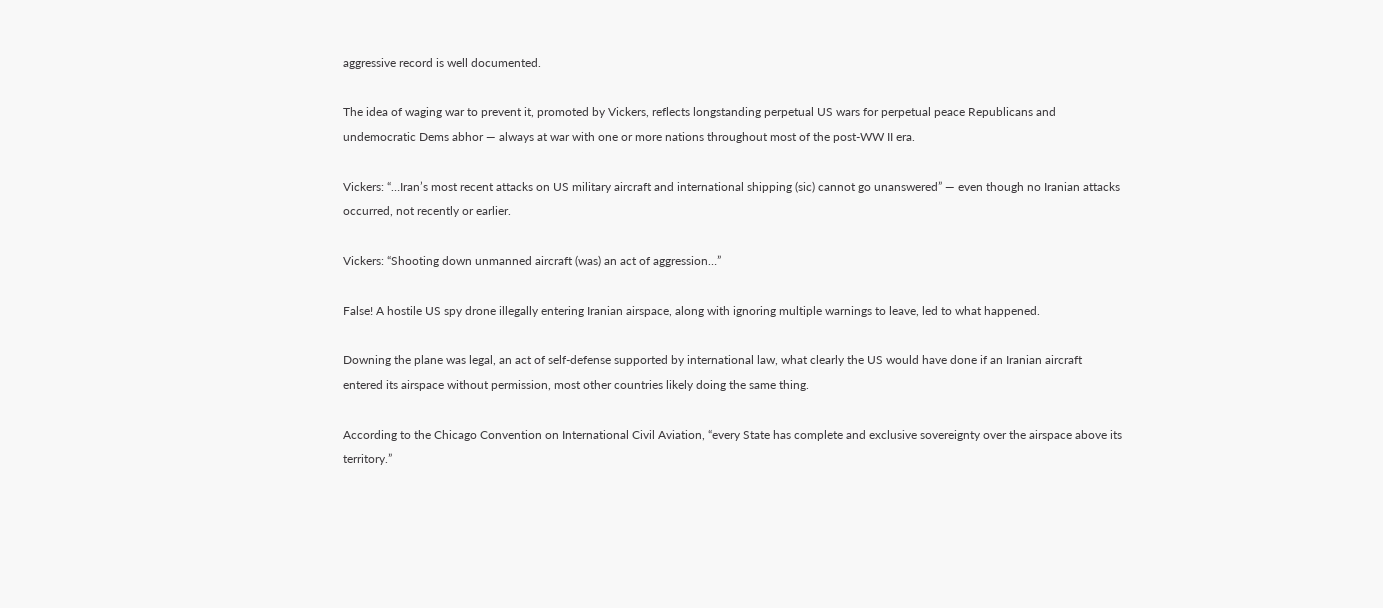aggressive record is well documented.

The idea of waging war to prevent it, promoted by Vickers, reflects longstanding perpetual US wars for perpetual peace Republicans and undemocratic Dems abhor — always at war with one or more nations throughout most of the post-WW II era.

Vickers: “…Iran’s most recent attacks on US military aircraft and international shipping (sic) cannot go unanswered” — even though no Iranian attacks occurred, not recently or earlier.

Vickers: “Shooting down unmanned aircraft (was) an act of aggression…”

False! A hostile US spy drone illegally entering Iranian airspace, along with ignoring multiple warnings to leave, led to what happened.

Downing the plane was legal, an act of self-defense supported by international law, what clearly the US would have done if an Iranian aircraft entered its airspace without permission, most other countries likely doing the same thing.

According to the Chicago Convention on International Civil Aviation, “every State has complete and exclusive sovereignty over the airspace above its territory.”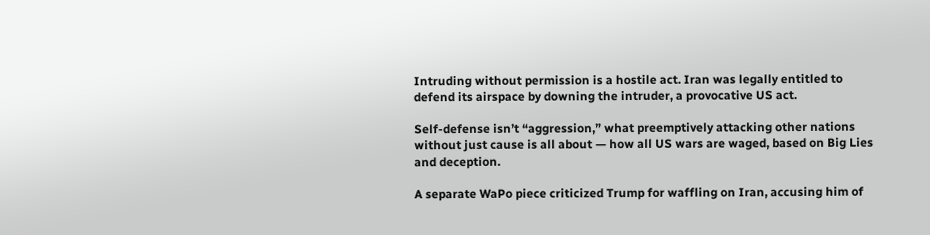Intruding without permission is a hostile act. Iran was legally entitled to defend its airspace by downing the intruder, a provocative US act.

Self-defense isn’t “aggression,” what preemptively attacking other nations without just cause is all about — how all US wars are waged, based on Big Lies and deception.

A separate WaPo piece criticized Trump for waffling on Iran, accusing him of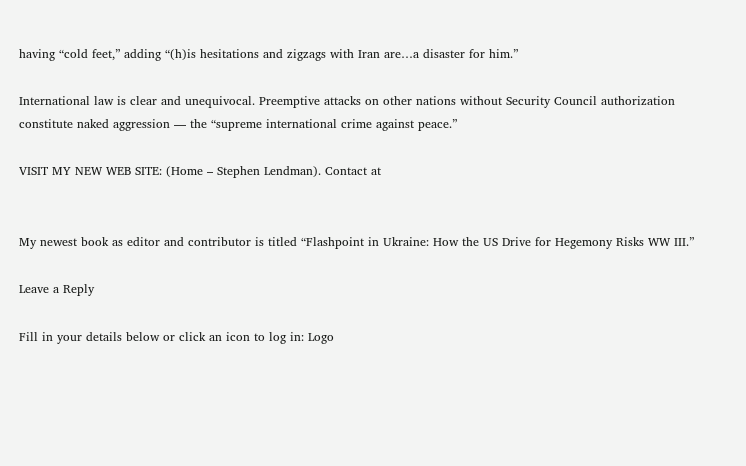having “cold feet,” adding “(h)is hesitations and zigzags with Iran are…a disaster for him.”

International law is clear and unequivocal. Preemptive attacks on other nations without Security Council authorization constitute naked aggression — the “supreme international crime against peace.”

VISIT MY NEW WEB SITE: (Home – Stephen Lendman). Contact at


My newest book as editor and contributor is titled “Flashpoint in Ukraine: How the US Drive for Hegemony Risks WW III.”

Leave a Reply

Fill in your details below or click an icon to log in: Logo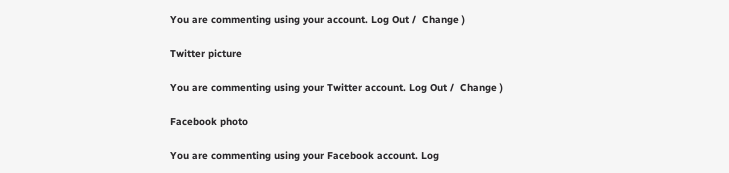You are commenting using your account. Log Out /  Change )

Twitter picture

You are commenting using your Twitter account. Log Out /  Change )

Facebook photo

You are commenting using your Facebook account. Log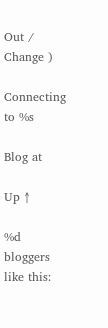Out /  Change )

Connecting to %s

Blog at

Up ↑

%d bloggers like this: